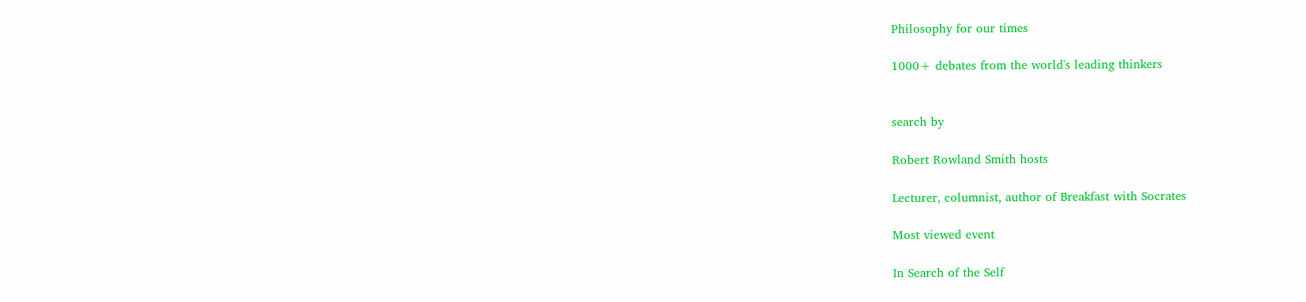Philosophy for our times

1000+ debates from the world's leading thinkers


search by

Robert Rowland Smith hosts

Lecturer, columnist, author of Breakfast with Socrates

Most viewed event

In Search of the Self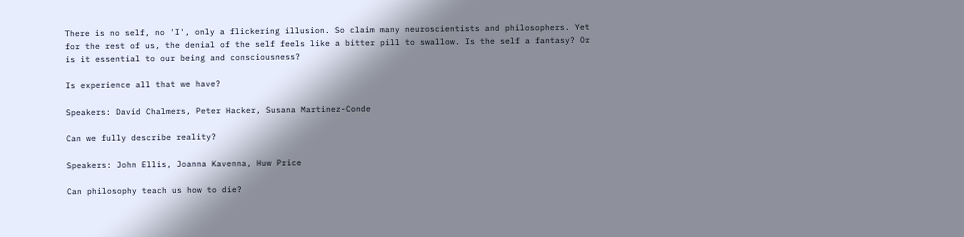There is no self, no 'I', only a flickering illusion. So claim many neuroscientists and philosophers. Yet for the rest of us, the denial of the self feels like a bitter pill to swallow. Is the self a fantasy? Or is it essential to our being and consciousness?

Is experience all that we have?

Speakers: David Chalmers, Peter Hacker, Susana Martinez-Conde

Can we fully describe reality?

Speakers: John Ellis, Joanna Kavenna, Huw Price

Can philosophy teach us how to die?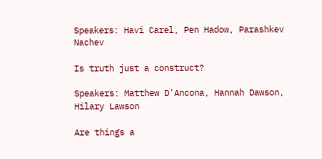Speakers: Havi Carel, Pen Hadow, Parashkev Nachev

Is truth just a construct?

Speakers: Matthew D'Ancona, Hannah Dawson, Hilary Lawson

Are things a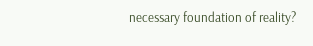necessary foundation of reality?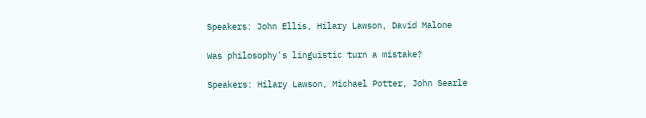Speakers: John Ellis, Hilary Lawson, David Malone

Was philosophy's linguistic turn a mistake?

Speakers: Hilary Lawson, Michael Potter, John Searle